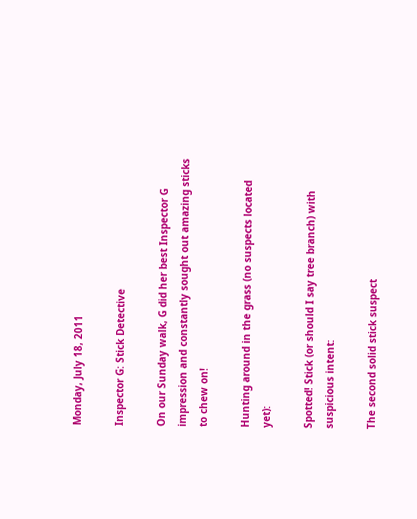Monday, July 18, 2011

Inspector G: Stick Detective

On our Sunday walk, G did her best Inspector G impression and constantly sought out amazing sticks to chew on!

Hunting around in the grass (no suspects located yet):

Spotted! Stick (or should I say tree branch) with suspicious intent:

The second solid stick suspect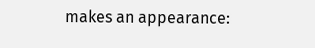makes an appearance: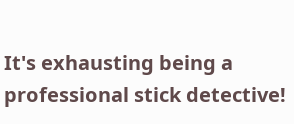It's exhausting being a professional stick detective!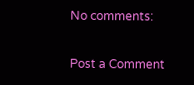No comments:

Post a Comment